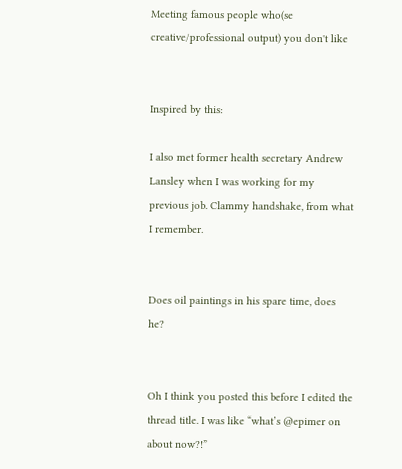Meeting famous people who(se creative/professional output) you don't like


Inspired by this:

I also met former health secretary Andrew Lansley when I was working for my previous job. Clammy handshake, from what I remember.


Does oil paintings in his spare time, does he?


Oh I think you posted this before I edited the thread title. I was like “what’s @epimer on about now?!”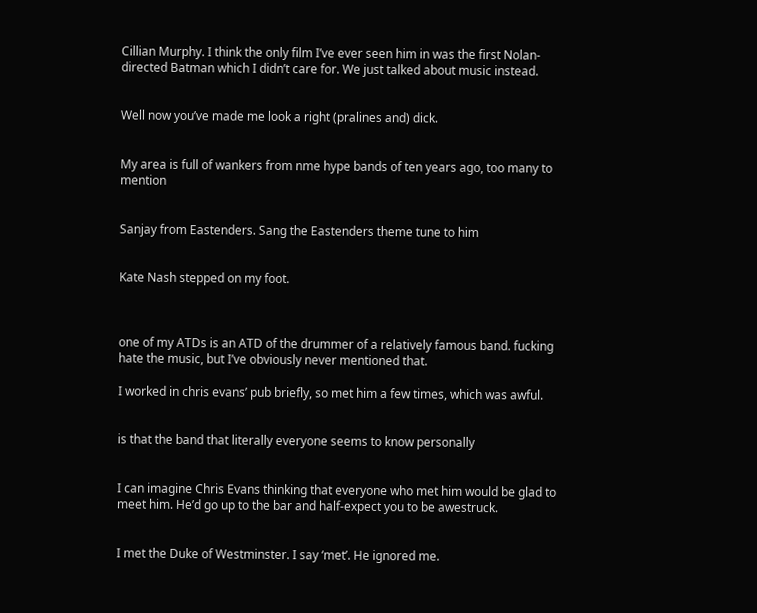Cillian Murphy. I think the only film I’ve ever seen him in was the first Nolan-directed Batman which I didn’t care for. We just talked about music instead.


Well now you’ve made me look a right (pralines and) dick.


My area is full of wankers from nme hype bands of ten years ago, too many to mention


Sanjay from Eastenders. Sang the Eastenders theme tune to him


Kate Nash stepped on my foot.



one of my ATDs is an ATD of the drummer of a relatively famous band. fucking hate the music, but I’ve obviously never mentioned that.

I worked in chris evans’ pub briefly, so met him a few times, which was awful.


is that the band that literally everyone seems to know personally


I can imagine Chris Evans thinking that everyone who met him would be glad to meet him. He’d go up to the bar and half-expect you to be awestruck.


I met the Duke of Westminster. I say ‘met’. He ignored me.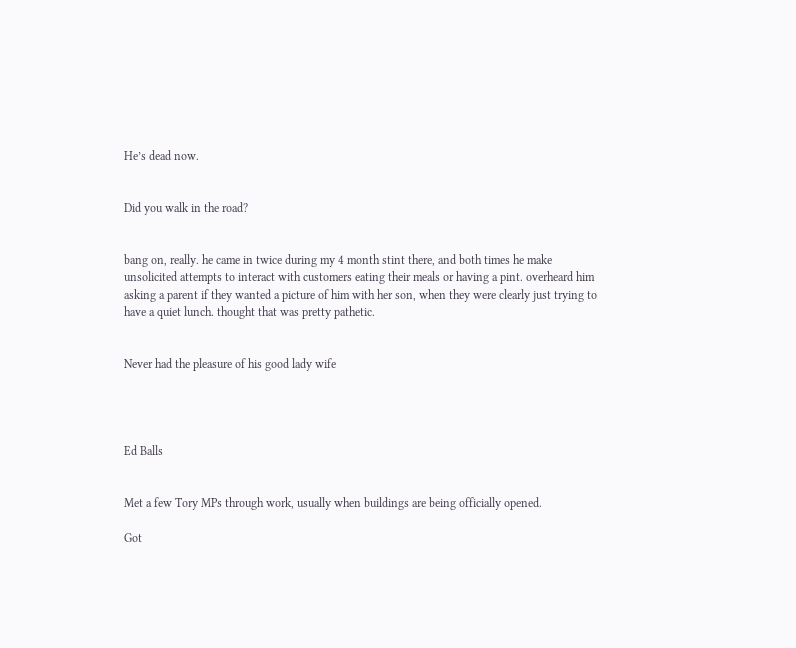He’s dead now.


Did you walk in the road?


bang on, really. he came in twice during my 4 month stint there, and both times he make unsolicited attempts to interact with customers eating their meals or having a pint. overheard him asking a parent if they wanted a picture of him with her son, when they were clearly just trying to have a quiet lunch. thought that was pretty pathetic.


Never had the pleasure of his good lady wife




Ed Balls


Met a few Tory MPs through work, usually when buildings are being officially opened.

Got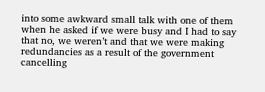into some awkward small talk with one of them when he asked if we were busy and I had to say that no, we weren’t and that we were making redundancies as a result of the government cancelling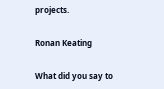projects.


Ronan Keating


What did you say to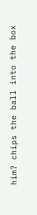him? chips the ball into the box